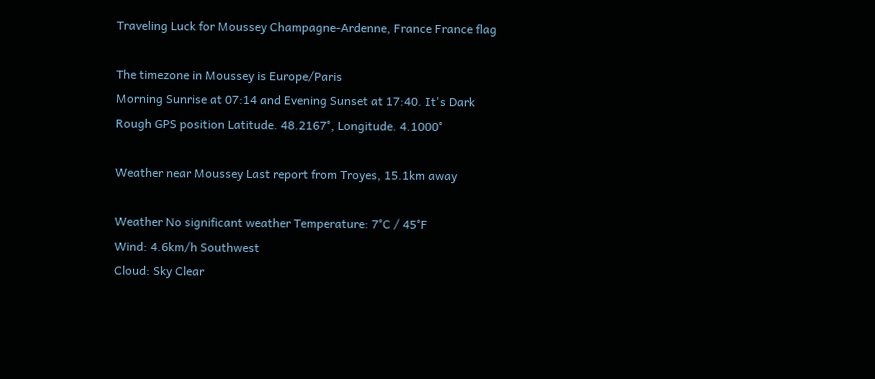Traveling Luck for Moussey Champagne-Ardenne, France France flag

The timezone in Moussey is Europe/Paris
Morning Sunrise at 07:14 and Evening Sunset at 17:40. It's Dark
Rough GPS position Latitude. 48.2167°, Longitude. 4.1000°

Weather near Moussey Last report from Troyes, 15.1km away

Weather No significant weather Temperature: 7°C / 45°F
Wind: 4.6km/h Southwest
Cloud: Sky Clear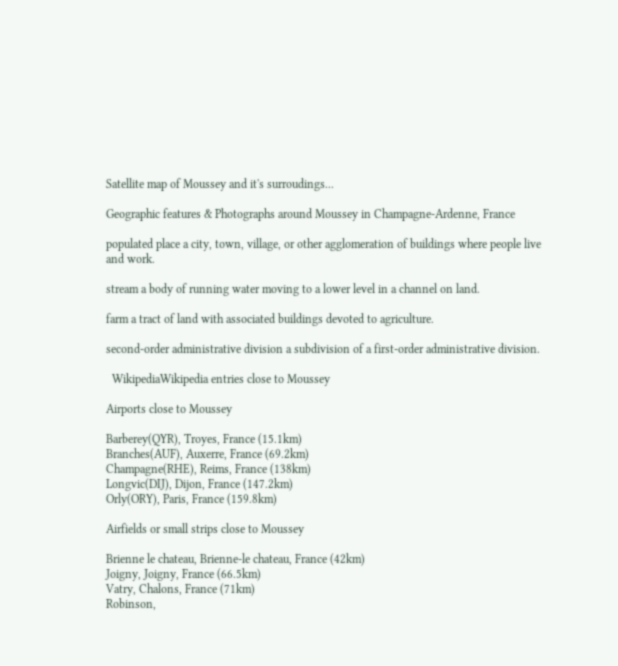Satellite map of Moussey and it's surroudings...

Geographic features & Photographs around Moussey in Champagne-Ardenne, France

populated place a city, town, village, or other agglomeration of buildings where people live and work.

stream a body of running water moving to a lower level in a channel on land.

farm a tract of land with associated buildings devoted to agriculture.

second-order administrative division a subdivision of a first-order administrative division.

  WikipediaWikipedia entries close to Moussey

Airports close to Moussey

Barberey(QYR), Troyes, France (15.1km)
Branches(AUF), Auxerre, France (69.2km)
Champagne(RHE), Reims, France (138km)
Longvic(DIJ), Dijon, France (147.2km)
Orly(ORY), Paris, France (159.8km)

Airfields or small strips close to Moussey

Brienne le chateau, Brienne-le chateau, France (42km)
Joigny, Joigny, France (66.5km)
Vatry, Chalons, France (71km)
Robinson,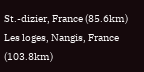St.-dizier, France (85.6km)
Les loges, Nangis, France (103.8km)